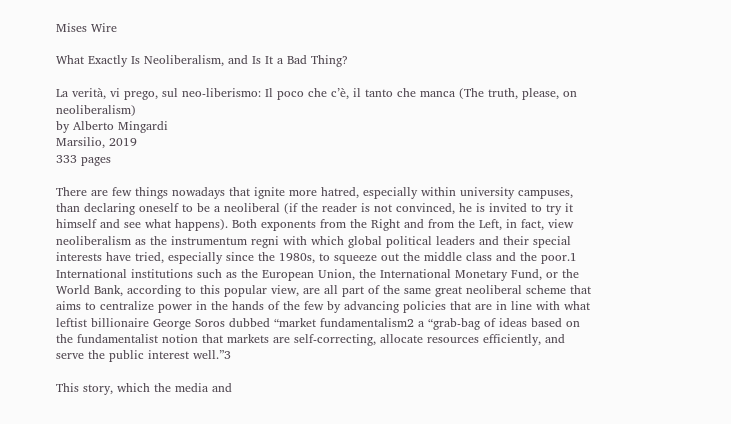Mises Wire

What Exactly Is Neoliberalism, and Is It a Bad Thing?

La verità, vi prego, sul neo-liberismo: Il poco che c’è, il tanto che manca (The truth, please, on neoliberalism)
by Alberto Mingardi
Marsilio, 2019
333 pages

There are few things nowadays that ignite more hatred, especially within university campuses, than declaring oneself to be a neoliberal (if the reader is not convinced, he is invited to try it himself and see what happens). Both exponents from the Right and from the Left, in fact, view neoliberalism as the instrumentum regni with which global political leaders and their special interests have tried, especially since the 1980s, to squeeze out the middle class and the poor.1 International institutions such as the European Union, the International Monetary Fund, or the World Bank, according to this popular view, are all part of the same great neoliberal scheme that aims to centralize power in the hands of the few by advancing policies that are in line with what leftist billionaire George Soros dubbed “market fundamentalism2 a “grab-bag of ideas based on the fundamentalist notion that markets are self-correcting, allocate resources efficiently, and serve the public interest well.”3

This story, which the media and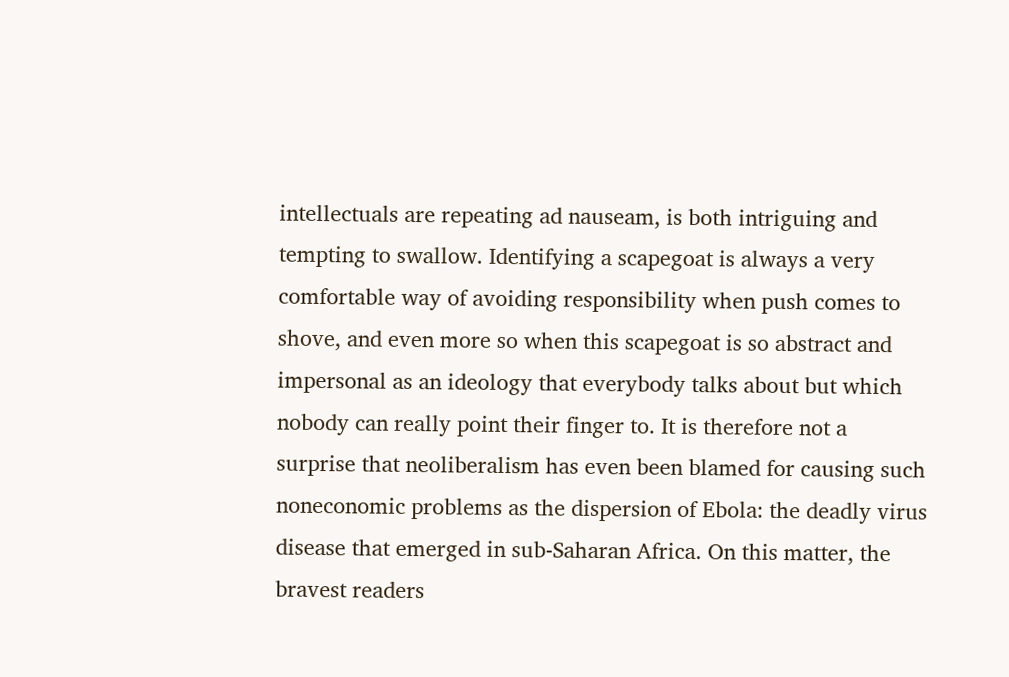intellectuals are repeating ad nauseam, is both intriguing and tempting to swallow. Identifying a scapegoat is always a very comfortable way of avoiding responsibility when push comes to shove, and even more so when this scapegoat is so abstract and impersonal as an ideology that everybody talks about but which nobody can really point their finger to. It is therefore not a surprise that neoliberalism has even been blamed for causing such noneconomic problems as the dispersion of Ebola: the deadly virus disease that emerged in sub-Saharan Africa. On this matter, the bravest readers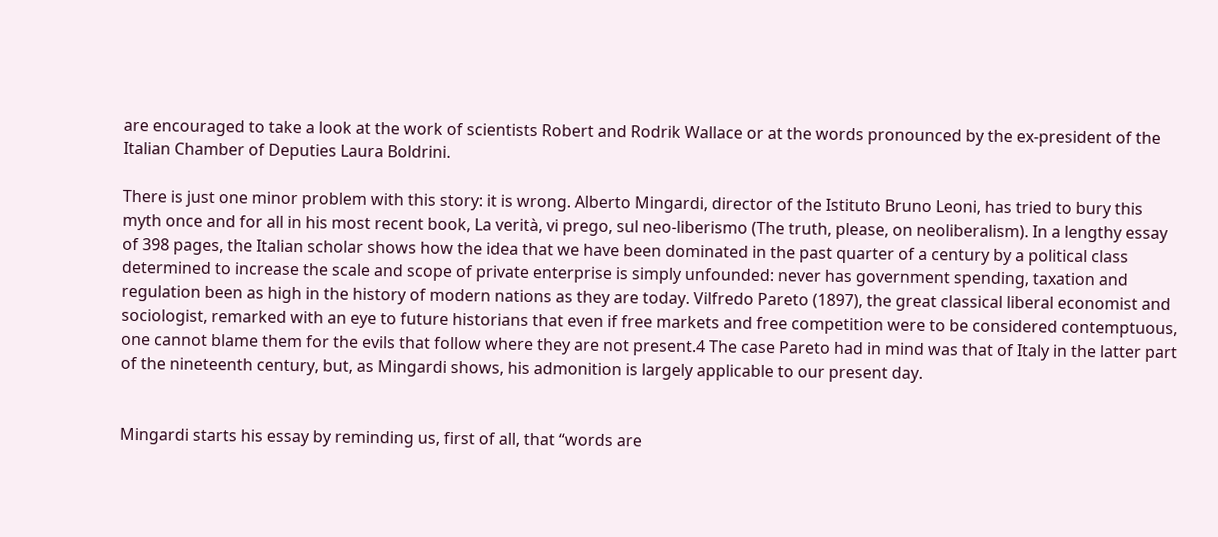are encouraged to take a look at the work of scientists Robert and Rodrik Wallace or at the words pronounced by the ex-president of the Italian Chamber of Deputies Laura Boldrini.

There is just one minor problem with this story: it is wrong. Alberto Mingardi, director of the Istituto Bruno Leoni, has tried to bury this myth once and for all in his most recent book, La verità, vi prego, sul neo-liberismo (The truth, please, on neoliberalism). In a lengthy essay of 398 pages, the Italian scholar shows how the idea that we have been dominated in the past quarter of a century by a political class determined to increase the scale and scope of private enterprise is simply unfounded: never has government spending, taxation and regulation been as high in the history of modern nations as they are today. Vilfredo Pareto (1897), the great classical liberal economist and sociologist, remarked with an eye to future historians that even if free markets and free competition were to be considered contemptuous, one cannot blame them for the evils that follow where they are not present.4 The case Pareto had in mind was that of Italy in the latter part of the nineteenth century, but, as Mingardi shows, his admonition is largely applicable to our present day.


Mingardi starts his essay by reminding us, first of all, that “words are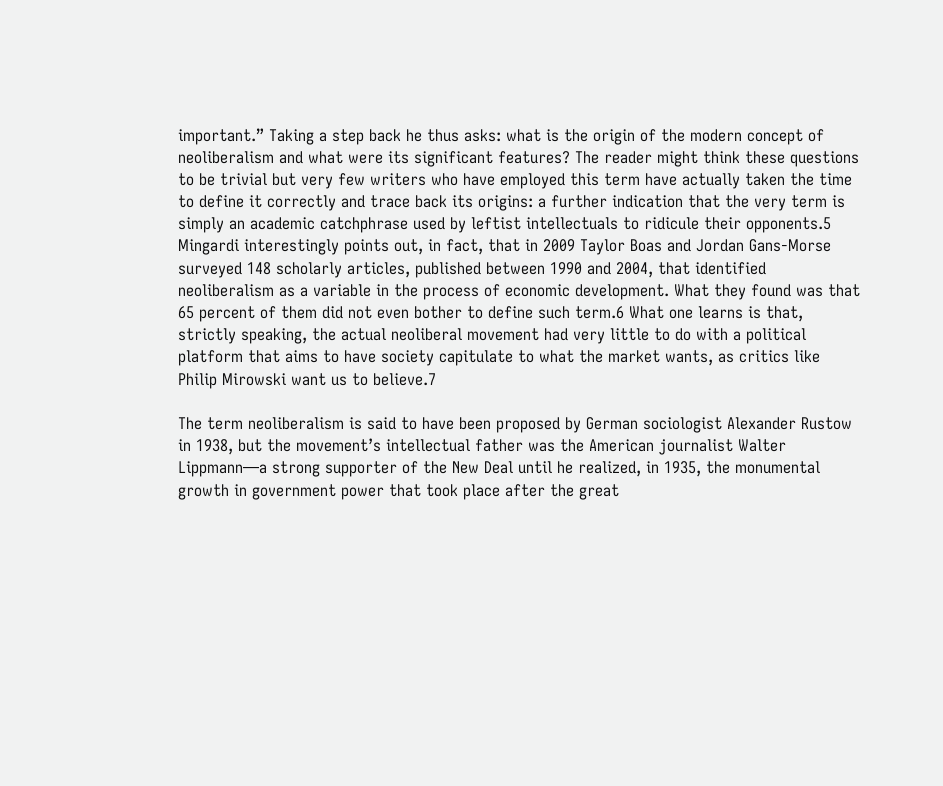important.” Taking a step back he thus asks: what is the origin of the modern concept of neoliberalism and what were its significant features? The reader might think these questions to be trivial but very few writers who have employed this term have actually taken the time to define it correctly and trace back its origins: a further indication that the very term is simply an academic catchphrase used by leftist intellectuals to ridicule their opponents.5 Mingardi interestingly points out, in fact, that in 2009 Taylor Boas and Jordan Gans-Morse surveyed 148 scholarly articles, published between 1990 and 2004, that identified neoliberalism as a variable in the process of economic development. What they found was that 65 percent of them did not even bother to define such term.6 What one learns is that, strictly speaking, the actual neoliberal movement had very little to do with a political platform that aims to have society capitulate to what the market wants, as critics like Philip Mirowski want us to believe.7

The term neoliberalism is said to have been proposed by German sociologist Alexander Rustow in 1938, but the movement’s intellectual father was the American journalist Walter Lippmann—a strong supporter of the New Deal until he realized, in 1935, the monumental growth in government power that took place after the great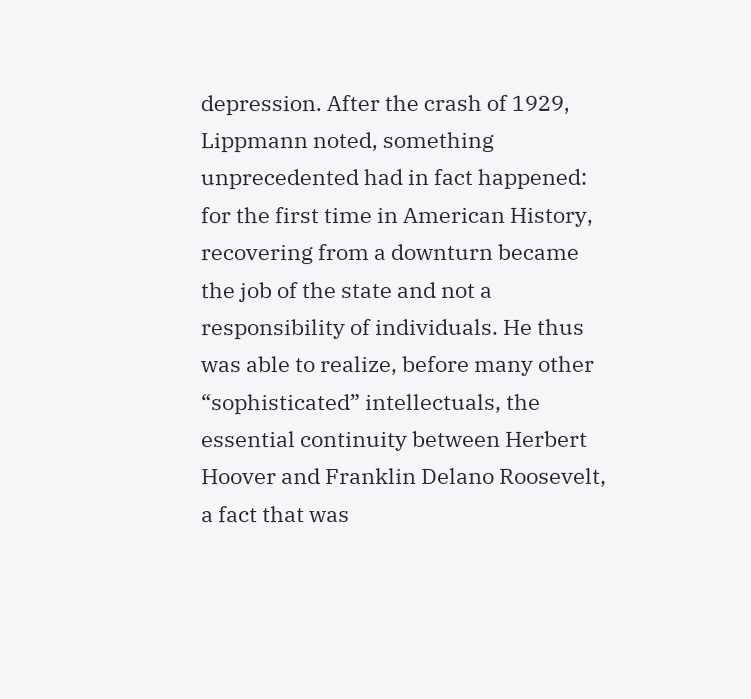depression. After the crash of 1929, Lippmann noted, something unprecedented had in fact happened: for the first time in American History, recovering from a downturn became the job of the state and not a responsibility of individuals. He thus was able to realize, before many other “sophisticated” intellectuals, the essential continuity between Herbert Hoover and Franklin Delano Roosevelt, a fact that was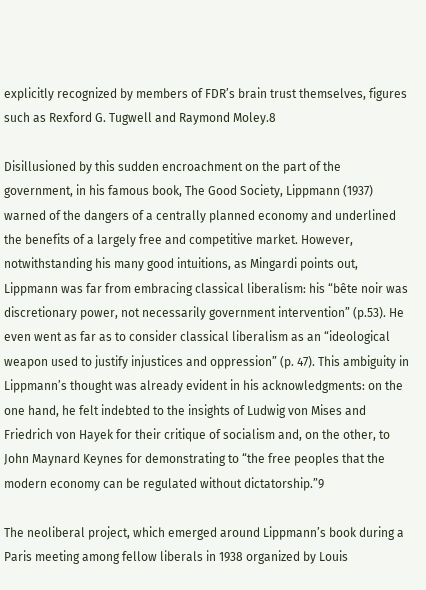explicitly recognized by members of FDR’s brain trust themselves, figures such as Rexford G. Tugwell and Raymond Moley.8

Disillusioned by this sudden encroachment on the part of the government, in his famous book, The Good Society, Lippmann (1937) warned of the dangers of a centrally planned economy and underlined the benefits of a largely free and competitive market. However, notwithstanding his many good intuitions, as Mingardi points out, Lippmann was far from embracing classical liberalism: his “bête noir was discretionary power, not necessarily government intervention” (p.53). He even went as far as to consider classical liberalism as an “ideological weapon used to justify injustices and oppression” (p. 47). This ambiguity in Lippmann’s thought was already evident in his acknowledgments: on the one hand, he felt indebted to the insights of Ludwig von Mises and Friedrich von Hayek for their critique of socialism and, on the other, to John Maynard Keynes for demonstrating to “the free peoples that the modern economy can be regulated without dictatorship.”9

The neoliberal project, which emerged around Lippmann’s book during a Paris meeting among fellow liberals in 1938 organized by Louis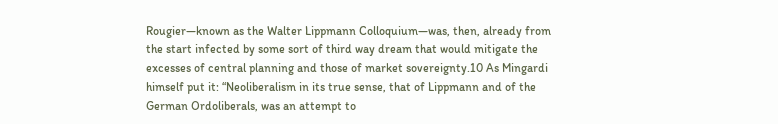Rougier—known as the Walter Lippmann Colloquium—was, then, already from the start infected by some sort of third way dream that would mitigate the excesses of central planning and those of market sovereignty.10 As Mingardi himself put it: “Neoliberalism in its true sense, that of Lippmann and of the German Ordoliberals, was an attempt to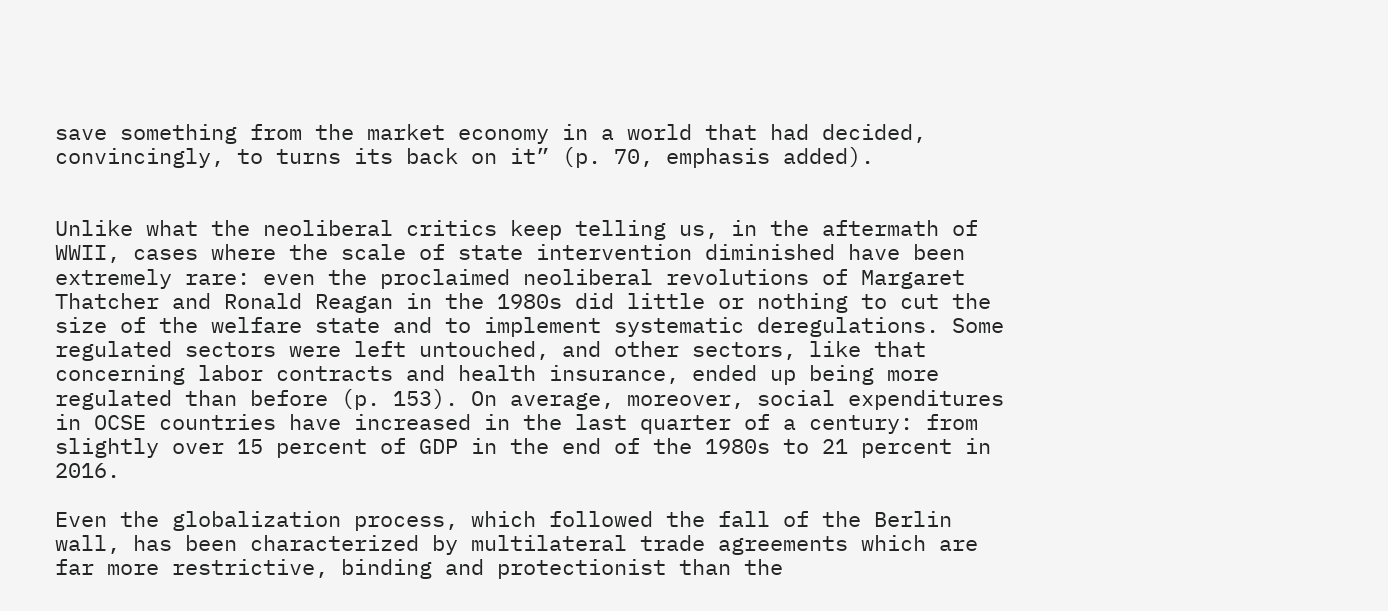save something from the market economy in a world that had decided, convincingly, to turns its back on it” (p. 70, emphasis added).


Unlike what the neoliberal critics keep telling us, in the aftermath of WWII, cases where the scale of state intervention diminished have been extremely rare: even the proclaimed neoliberal revolutions of Margaret Thatcher and Ronald Reagan in the 1980s did little or nothing to cut the size of the welfare state and to implement systematic deregulations. Some regulated sectors were left untouched, and other sectors, like that concerning labor contracts and health insurance, ended up being more regulated than before (p. 153). On average, moreover, social expenditures in OCSE countries have increased in the last quarter of a century: from slightly over 15 percent of GDP in the end of the 1980s to 21 percent in 2016.

Even the globalization process, which followed the fall of the Berlin wall, has been characterized by multilateral trade agreements which are far more restrictive, binding and protectionist than the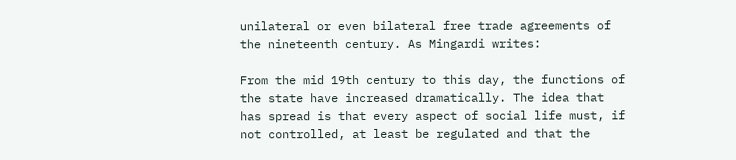unilateral or even bilateral free trade agreements of the nineteenth century. As Mingardi writes:

From the mid 19th century to this day, the functions of the state have increased dramatically. The idea that has spread is that every aspect of social life must, if not controlled, at least be regulated and that the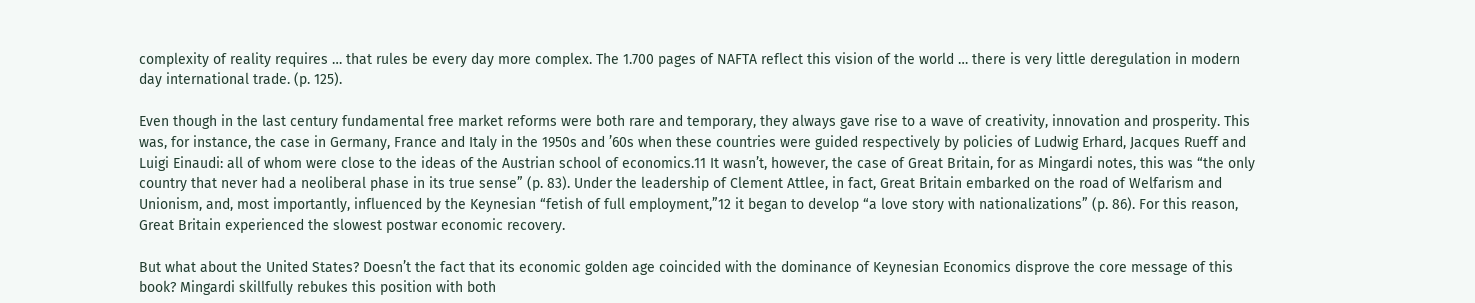complexity of reality requires … that rules be every day more complex. The 1.700 pages of NAFTA reflect this vision of the world … there is very little deregulation in modern day international trade. (p. 125).

Even though in the last century fundamental free market reforms were both rare and temporary, they always gave rise to a wave of creativity, innovation and prosperity. This was, for instance, the case in Germany, France and Italy in the 1950s and ’60s when these countries were guided respectively by policies of Ludwig Erhard, Jacques Rueff and Luigi Einaudi: all of whom were close to the ideas of the Austrian school of economics.11 It wasn’t, however, the case of Great Britain, for as Mingardi notes, this was “the only country that never had a neoliberal phase in its true sense” (p. 83). Under the leadership of Clement Attlee, in fact, Great Britain embarked on the road of Welfarism and Unionism, and, most importantly, influenced by the Keynesian “fetish of full employment,”12 it began to develop “a love story with nationalizations” (p. 86). For this reason, Great Britain experienced the slowest postwar economic recovery.

But what about the United States? Doesn’t the fact that its economic golden age coincided with the dominance of Keynesian Economics disprove the core message of this book? Mingardi skillfully rebukes this position with both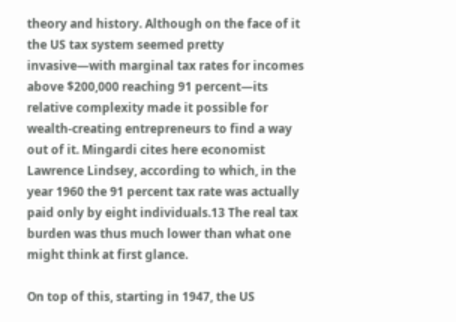theory and history. Although on the face of it the US tax system seemed pretty invasive—with marginal tax rates for incomes above $200,000 reaching 91 percent—its relative complexity made it possible for wealth-creating entrepreneurs to find a way out of it. Mingardi cites here economist Lawrence Lindsey, according to which, in the year 1960 the 91 percent tax rate was actually paid only by eight individuals.13 The real tax burden was thus much lower than what one might think at first glance.

On top of this, starting in 1947, the US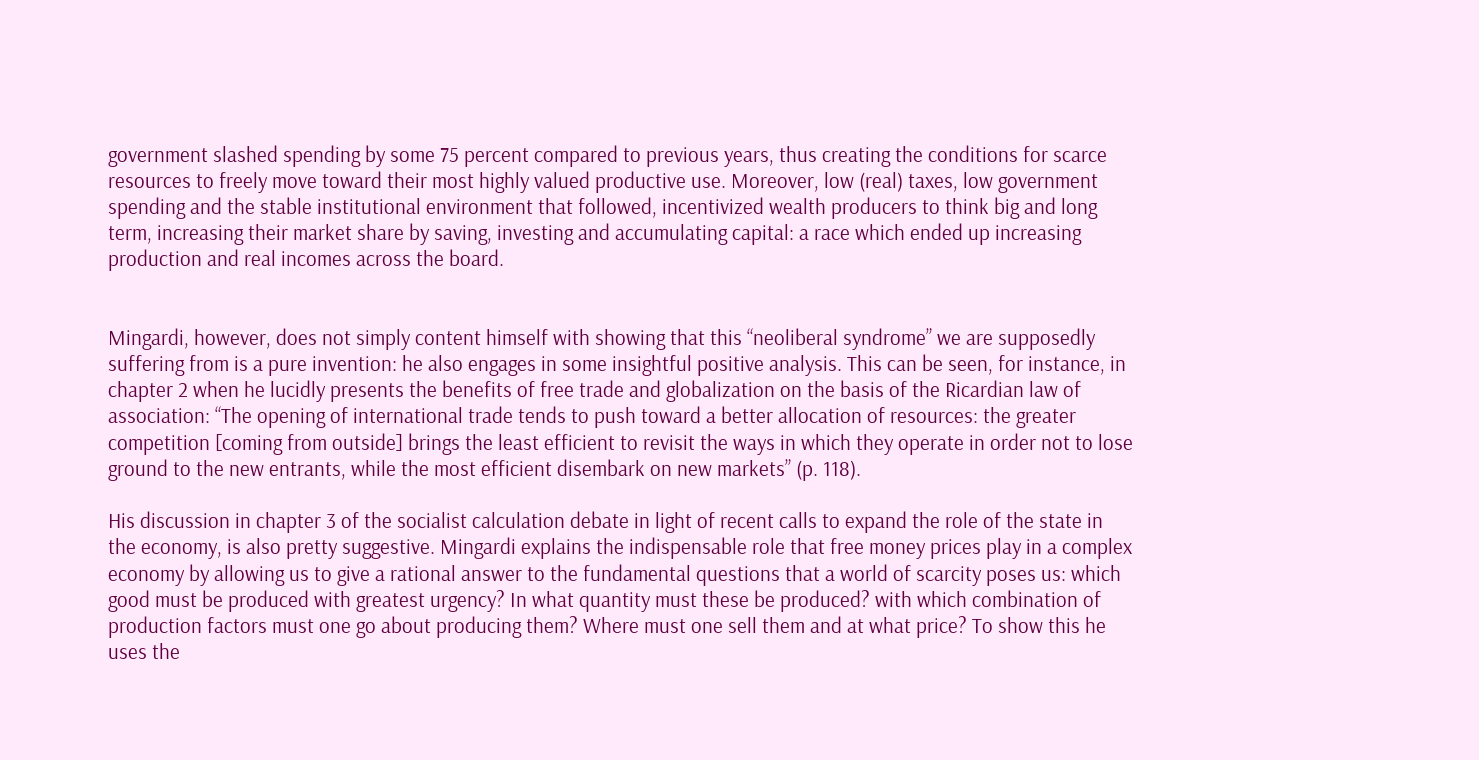government slashed spending by some 75 percent compared to previous years, thus creating the conditions for scarce resources to freely move toward their most highly valued productive use. Moreover, low (real) taxes, low government spending and the stable institutional environment that followed, incentivized wealth producers to think big and long term, increasing their market share by saving, investing and accumulating capital: a race which ended up increasing production and real incomes across the board.


Mingardi, however, does not simply content himself with showing that this “neoliberal syndrome” we are supposedly suffering from is a pure invention: he also engages in some insightful positive analysis. This can be seen, for instance, in chapter 2 when he lucidly presents the benefits of free trade and globalization on the basis of the Ricardian law of association: “The opening of international trade tends to push toward a better allocation of resources: the greater competition [coming from outside] brings the least efficient to revisit the ways in which they operate in order not to lose ground to the new entrants, while the most efficient disembark on new markets” (p. 118).

His discussion in chapter 3 of the socialist calculation debate in light of recent calls to expand the role of the state in the economy, is also pretty suggestive. Mingardi explains the indispensable role that free money prices play in a complex economy by allowing us to give a rational answer to the fundamental questions that a world of scarcity poses us: which good must be produced with greatest urgency? In what quantity must these be produced? with which combination of production factors must one go about producing them? Where must one sell them and at what price? To show this he uses the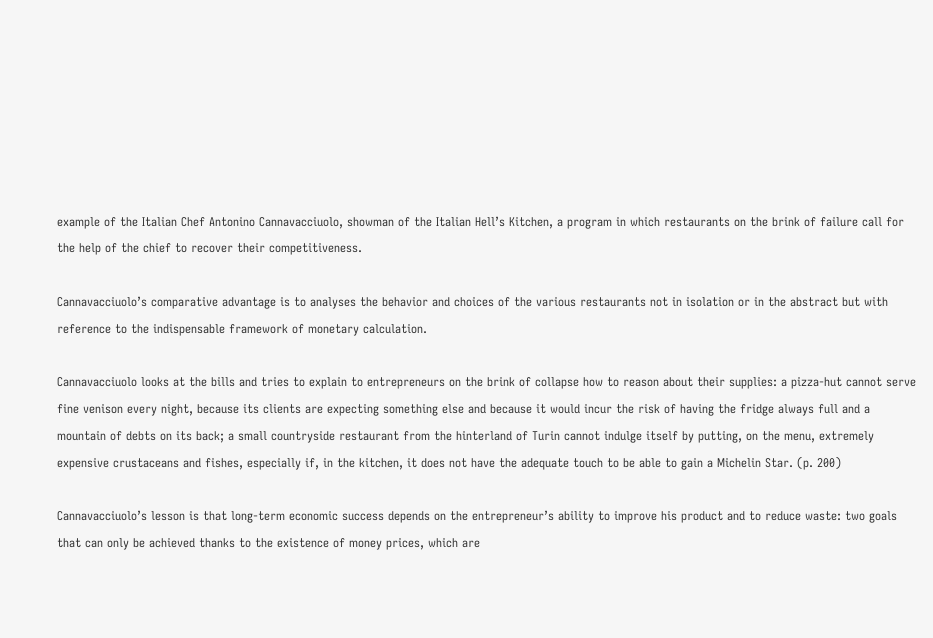example of the Italian Chef Antonino Cannavacciuolo, showman of the Italian Hell’s Kitchen, a program in which restaurants on the brink of failure call for the help of the chief to recover their competitiveness.

Cannavacciuolo’s comparative advantage is to analyses the behavior and choices of the various restaurants not in isolation or in the abstract but with reference to the indispensable framework of monetary calculation.

Cannavacciuolo looks at the bills and tries to explain to entrepreneurs on the brink of collapse how to reason about their supplies: a pizza-hut cannot serve fine venison every night, because its clients are expecting something else and because it would incur the risk of having the fridge always full and a mountain of debts on its back; a small countryside restaurant from the hinterland of Turin cannot indulge itself by putting, on the menu, extremely expensive crustaceans and fishes, especially if, in the kitchen, it does not have the adequate touch to be able to gain a Michelin Star. (p. 200)

Cannavacciuolo’s lesson is that long-term economic success depends on the entrepreneur’s ability to improve his product and to reduce waste: two goals that can only be achieved thanks to the existence of money prices, which are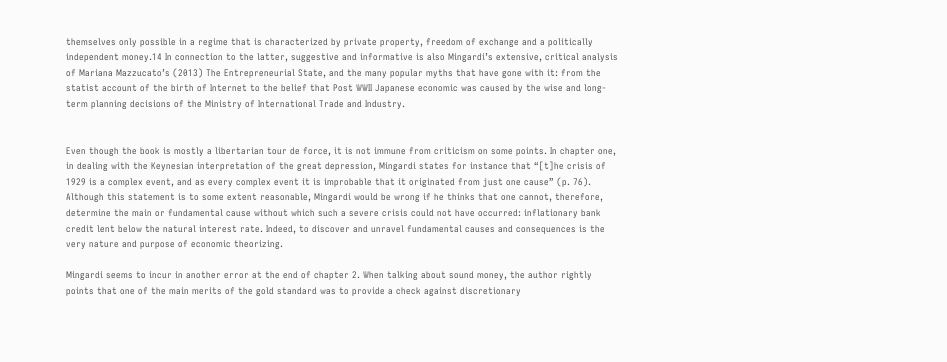themselves only possible in a regime that is characterized by private property, freedom of exchange and a politically independent money.14 In connection to the latter, suggestive and informative is also Mingardi’s extensive, critical analysis of Mariana Mazzucato’s (2013) The Entrepreneurial State, and the many popular myths that have gone with it: from the statist account of the birth of Internet to the belief that Post WWII Japanese economic was caused by the wise and long-term planning decisions of the Ministry of International Trade and Industry.


Even though the book is mostly a libertarian tour de force, it is not immune from criticism on some points. In chapter one, in dealing with the Keynesian interpretation of the great depression, Mingardi states for instance that “[t]he crisis of 1929 is a complex event, and as every complex event it is improbable that it originated from just one cause” (p. 76). Although this statement is to some extent reasonable, Mingardi would be wrong if he thinks that one cannot, therefore, determine the main or fundamental cause without which such a severe crisis could not have occurred: inflationary bank credit lent below the natural interest rate. Indeed, to discover and unravel fundamental causes and consequences is the very nature and purpose of economic theorizing.

Mingardi seems to incur in another error at the end of chapter 2. When talking about sound money, the author rightly points that one of the main merits of the gold standard was to provide a check against discretionary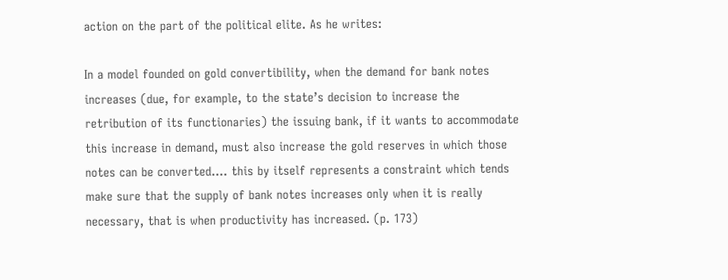action on the part of the political elite. As he writes:

In a model founded on gold convertibility, when the demand for bank notes increases (due, for example, to the state’s decision to increase the retribution of its functionaries) the issuing bank, if it wants to accommodate this increase in demand, must also increase the gold reserves in which those notes can be converted…. this by itself represents a constraint which tends make sure that the supply of bank notes increases only when it is really necessary, that is when productivity has increased. (p. 173)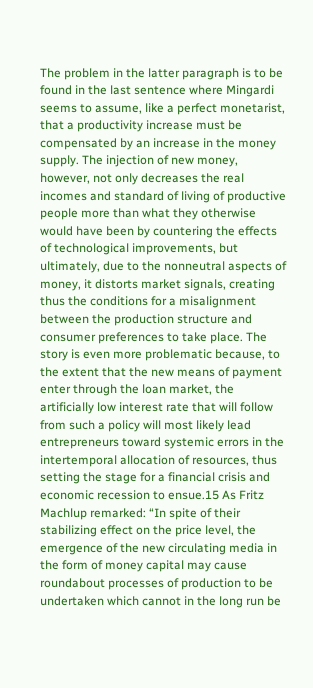The problem in the latter paragraph is to be found in the last sentence where Mingardi seems to assume, like a perfect monetarist, that a productivity increase must be compensated by an increase in the money supply. The injection of new money, however, not only decreases the real incomes and standard of living of productive people more than what they otherwise would have been by countering the effects of technological improvements, but ultimately, due to the nonneutral aspects of money, it distorts market signals, creating thus the conditions for a misalignment between the production structure and consumer preferences to take place. The story is even more problematic because, to the extent that the new means of payment enter through the loan market, the artificially low interest rate that will follow from such a policy will most likely lead entrepreneurs toward systemic errors in the intertemporal allocation of resources, thus setting the stage for a financial crisis and economic recession to ensue.15 As Fritz Machlup remarked: “In spite of their stabilizing effect on the price level, the emergence of the new circulating media in the form of money capital may cause roundabout processes of production to be undertaken which cannot in the long run be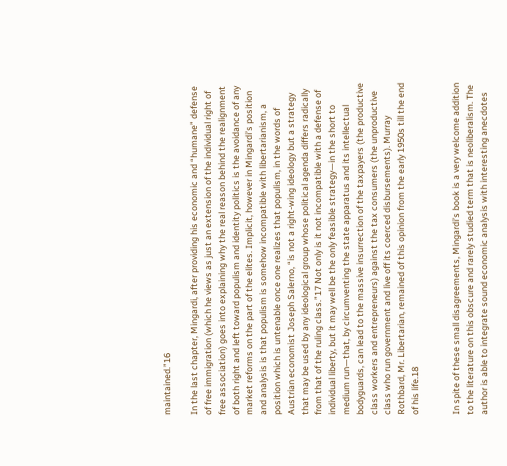maintained.”16

In the last chapter, Mingardi, after providing his economic and “humane” defense of free immigration (which he views as just an extension of the individual right of free association) goes into explaining why the real reason behind the realignment of both right and left toward populism and identity politics is the avoidance of any market reforms on the part of the elites. Implicit, however in Mingardi’s position and analysis is that populism is somehow incompatible with libertarianism, a position which is untenable once one realizes that populism, in the words of Austrian economist Joseph Salerno, “is not a right-wing ideology but a strategy that may be used by any ideological group whose political agenda differs radically from that of the ruling class.”17 Not only is it not incompatible with a defense of individual liberty, but it may well be the only feasible strategy—in the short to medium run—that, by circumventing the state apparatus and its intellectual bodyguards, can lead to the massive insurrection of the taxpayers (the productive class workers and entrepreneurs) against the tax consumers (the unproductive class who run government and live off its coerced disbursements). Murray Rothbard, Mr. Libertarian, remained of this opinion from the early 1950s till the end of his life.18


In spite of these small disagreements, Mingardi’s book is a very welcome addition to the literature on this obscure and rarely studied term that is neoliberalism. The author is able to integrate sound economic analysis with interesting anecdotes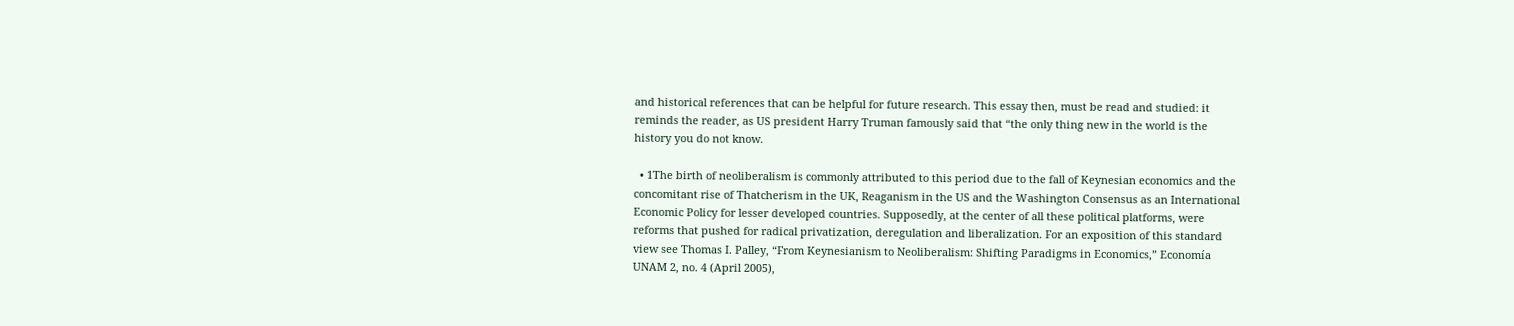and historical references that can be helpful for future research. This essay then, must be read and studied: it reminds the reader, as US president Harry Truman famously said that “the only thing new in the world is the history you do not know.

  • 1The birth of neoliberalism is commonly attributed to this period due to the fall of Keynesian economics and the concomitant rise of Thatcherism in the UK, Reaganism in the US and the Washington Consensus as an International Economic Policy for lesser developed countries. Supposedly, at the center of all these political platforms, were reforms that pushed for radical privatization, deregulation and liberalization. For an exposition of this standard view see Thomas I. Palley, “From Keynesianism to Neoliberalism: Shifting Paradigms in Economics,” Economía UNAM 2, no. 4 (April 2005),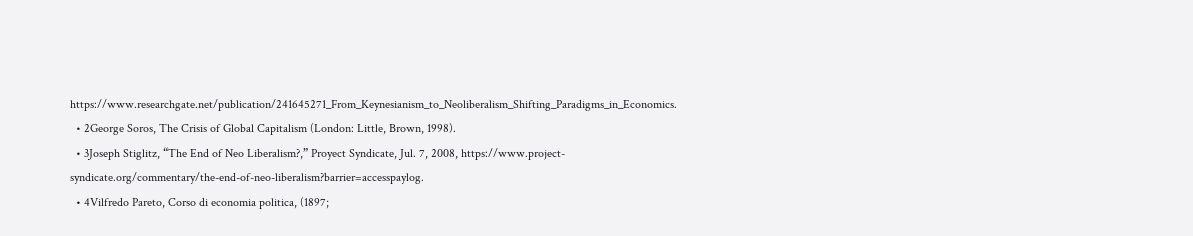https://www.researchgate.net/publication/241645271_From_Keynesianism_to_Neoliberalism_Shifting_Paradigms_in_Economics.
  • 2George Soros, The Crisis of Global Capitalism (London: Little, Brown, 1998).
  • 3Joseph Stiglitz, “The End of Neo Liberalism?,” Proyect Syndicate, Jul. 7, 2008, https://www.project-syndicate.org/commentary/the-end-of-neo-liberalism?barrier=accesspaylog.
  • 4Vilfredo Pareto, Corso di economia politica, (1897;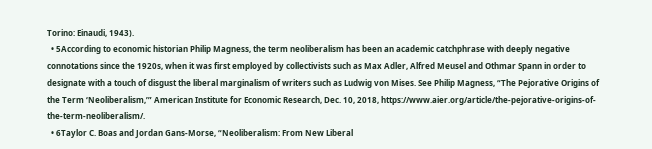Torino: Einaudi, 1943).
  • 5According to economic historian Philip Magness, the term neoliberalism has been an academic catchphrase with deeply negative connotations since the 1920s, when it was first employed by collectivists such as Max Adler, Alfred Meusel and Othmar Spann in order to designate with a touch of disgust the liberal marginalism of writers such as Ludwig von Mises. See Philip Magness, “The Pejorative Origins of the Term ‘Neoliberalism,’” American Institute for Economic Research, Dec. 10, 2018, https://www.aier.org/article/the-pejorative-origins-of-the-term-neoliberalism/.
  • 6Taylor C. Boas and Jordan Gans-Morse, “Neoliberalism: From New Liberal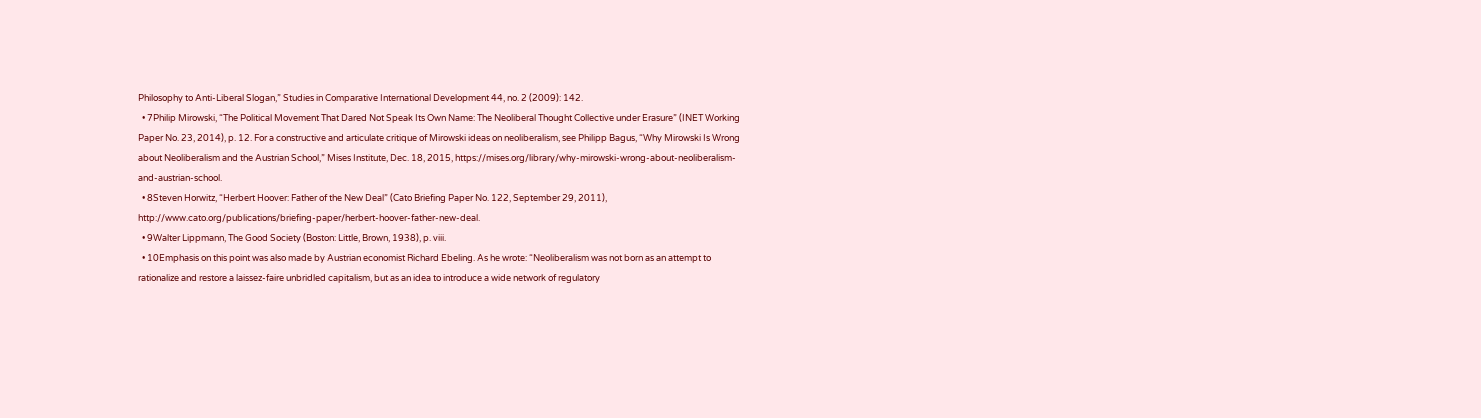Philosophy to Anti-Liberal Slogan,” Studies in Comparative International Development 44, no. 2 (2009): 142.
  • 7Philip Mirowski, “The Political Movement That Dared Not Speak Its Own Name: The Neoliberal Thought Collective under Erasure” (INET Working Paper No. 23, 2014), p. 12. For a constructive and articulate critique of Mirowski ideas on neoliberalism, see Philipp Bagus, “Why Mirowski Is Wrong about Neoliberalism and the Austrian School,” Mises Institute, Dec. 18, 2015, https://mises.org/library/why-mirowski-wrong-about-neoliberalism-and-austrian-school.
  • 8Steven Horwitz, “Herbert Hoover: Father of the New Deal” (Cato Briefing Paper No. 122, September 29, 2011), http://www.cato.org/publications/briefing-paper/herbert-hoover-father-new-deal.
  • 9Walter Lippmann, The Good Society (Boston: Little, Brown, 1938), p. viii.
  • 10Emphasis on this point was also made by Austrian economist Richard Ebeling. As he wrote: “Neoliberalism was not born as an attempt to rationalize and restore a laissez-faire unbridled capitalism, but as an idea to introduce a wide network of regulatory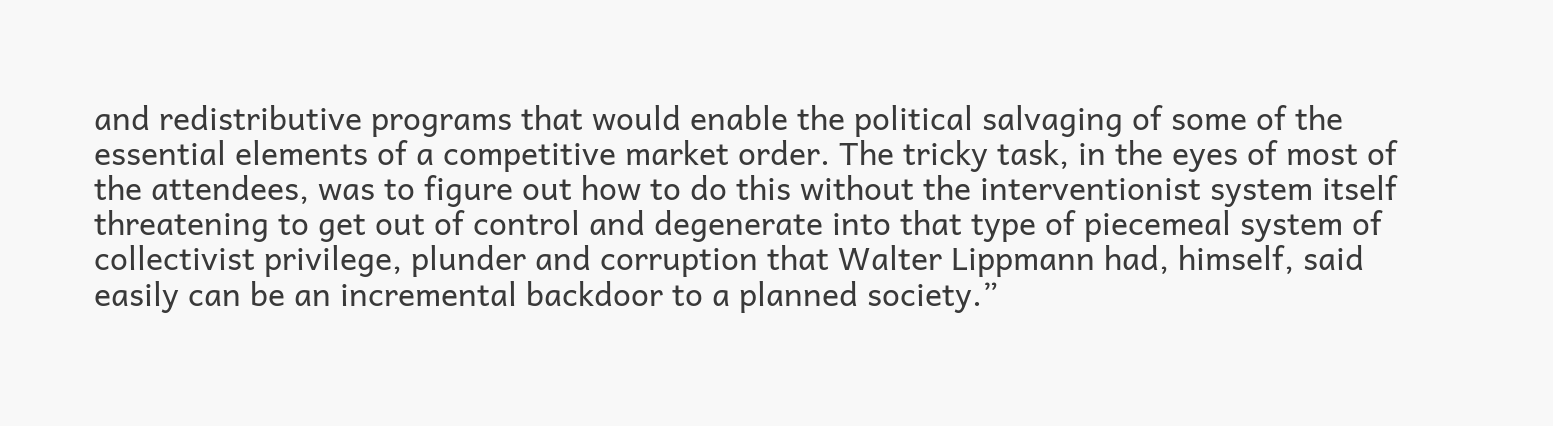and redistributive programs that would enable the political salvaging of some of the essential elements of a competitive market order. The tricky task, in the eyes of most of the attendees, was to figure out how to do this without the interventionist system itself threatening to get out of control and degenerate into that type of piecemeal system of collectivist privilege, plunder and corruption that Walter Lippmann had, himself, said easily can be an incremental backdoor to a planned society.”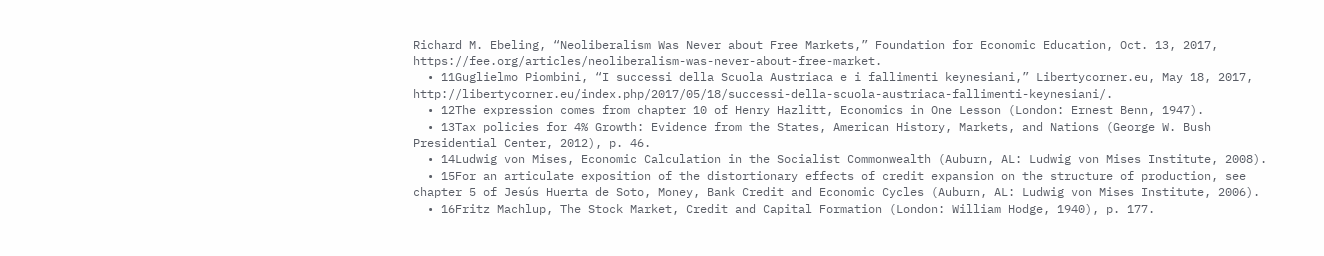Richard M. Ebeling, “Neoliberalism Was Never about Free Markets,” Foundation for Economic Education, Oct. 13, 2017, https://fee.org/articles/neoliberalism-was-never-about-free-market.
  • 11Guglielmo Piombini, “I successi della Scuola Austriaca e i fallimenti keynesiani,” Libertycorner.eu, May 18, 2017, http://libertycorner.eu/index.php/2017/05/18/successi-della-scuola-austriaca-fallimenti-keynesiani/.
  • 12The expression comes from chapter 10 of Henry Hazlitt, Economics in One Lesson (London: Ernest Benn, 1947).
  • 13Tax policies for 4% Growth: Evidence from the States, American History, Markets, and Nations (George W. Bush Presidential Center, 2012), p. 46.
  • 14Ludwig von Mises, Economic Calculation in the Socialist Commonwealth (Auburn, AL: Ludwig von Mises Institute, 2008).
  • 15For an articulate exposition of the distortionary effects of credit expansion on the structure of production, see chapter 5 of Jesús Huerta de Soto, Money, Bank Credit and Economic Cycles (Auburn, AL: Ludwig von Mises Institute, 2006).
  • 16Fritz Machlup, The Stock Market, Credit and Capital Formation (London: William Hodge, 1940), p. 177.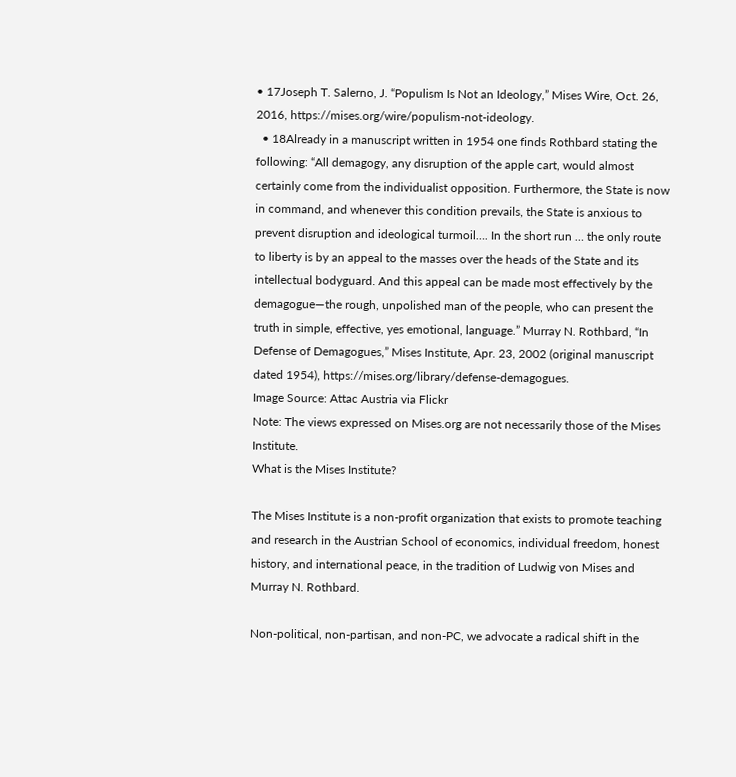• 17Joseph T. Salerno, J. “Populism Is Not an Ideology,” Mises Wire, Oct. 26, 2016, https://mises.org/wire/populism-not-ideology.
  • 18Already in a manuscript written in 1954 one finds Rothbard stating the following: “All demagogy, any disruption of the apple cart, would almost certainly come from the individualist opposition. Furthermore, the State is now in command, and whenever this condition prevails, the State is anxious to prevent disruption and ideological turmoil…. In the short run … the only route to liberty is by an appeal to the masses over the heads of the State and its intellectual bodyguard. And this appeal can be made most effectively by the demagogue—the rough, unpolished man of the people, who can present the truth in simple, effective, yes emotional, language.” Murray N. Rothbard, “In Defense of Demagogues,” Mises Institute, Apr. 23, 2002 (original manuscript dated 1954), https://mises.org/library/defense-demagogues.
Image Source: Attac Austria via Flickr
Note: The views expressed on Mises.org are not necessarily those of the Mises Institute.
What is the Mises Institute?

The Mises Institute is a non-profit organization that exists to promote teaching and research in the Austrian School of economics, individual freedom, honest history, and international peace, in the tradition of Ludwig von Mises and Murray N. Rothbard.

Non-political, non-partisan, and non-PC, we advocate a radical shift in the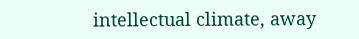intellectual climate, away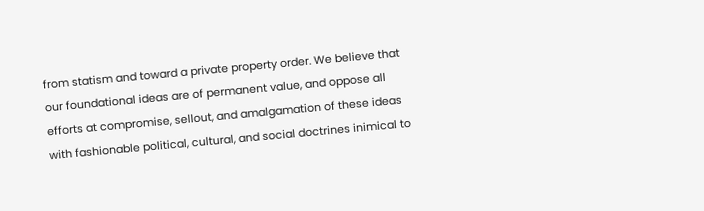from statism and toward a private property order. We believe that our foundational ideas are of permanent value, and oppose all efforts at compromise, sellout, and amalgamation of these ideas with fashionable political, cultural, and social doctrines inimical to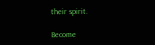their spirit.

Become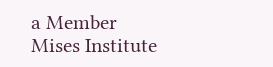a Member
Mises Institute